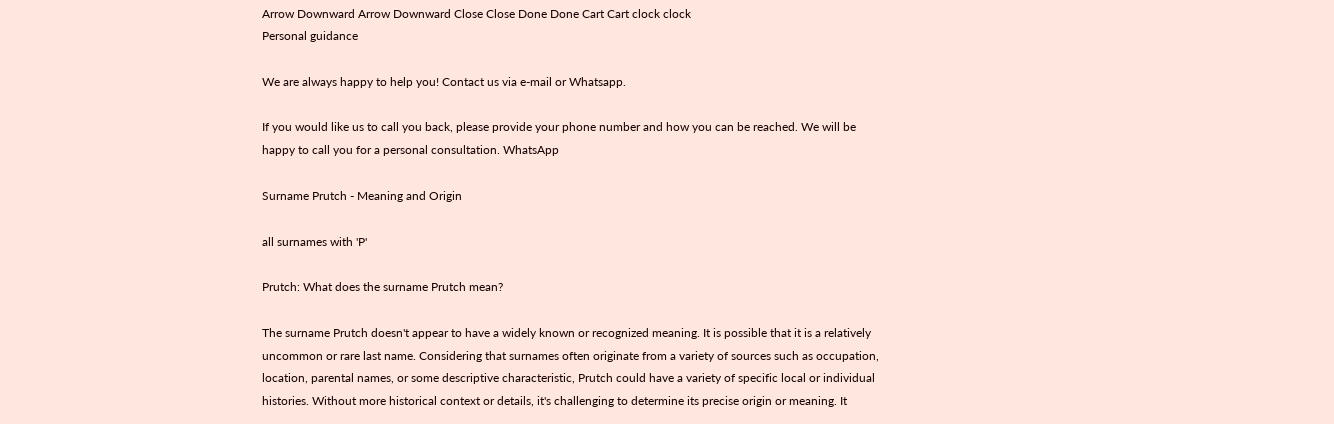Arrow Downward Arrow Downward Close Close Done Done Cart Cart clock clock
Personal guidance

We are always happy to help you! Contact us via e-mail or Whatsapp.

If you would like us to call you back, please provide your phone number and how you can be reached. We will be happy to call you for a personal consultation. WhatsApp

Surname Prutch - Meaning and Origin

all surnames with 'P'

Prutch: What does the surname Prutch mean?

The surname Prutch doesn't appear to have a widely known or recognized meaning. It is possible that it is a relatively uncommon or rare last name. Considering that surnames often originate from a variety of sources such as occupation, location, parental names, or some descriptive characteristic, Prutch could have a variety of specific local or individual histories. Without more historical context or details, it's challenging to determine its precise origin or meaning. It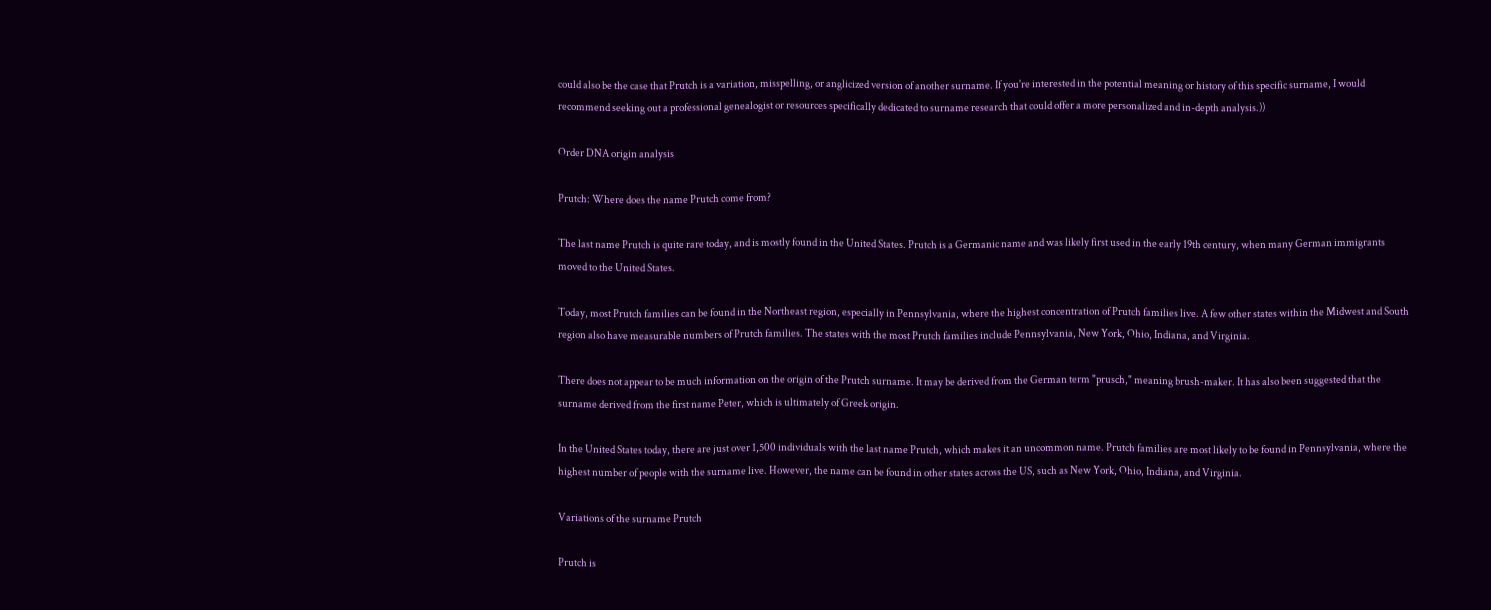could also be the case that Prutch is a variation, misspelling, or anglicized version of another surname. If you're interested in the potential meaning or history of this specific surname, I would recommend seeking out a professional genealogist or resources specifically dedicated to surname research that could offer a more personalized and in-depth analysis.))

Order DNA origin analysis

Prutch: Where does the name Prutch come from?

The last name Prutch is quite rare today, and is mostly found in the United States. Prutch is a Germanic name and was likely first used in the early 19th century, when many German immigrants moved to the United States.

Today, most Prutch families can be found in the Northeast region, especially in Pennsylvania, where the highest concentration of Prutch families live. A few other states within the Midwest and South region also have measurable numbers of Prutch families. The states with the most Prutch families include Pennsylvania, New York, Ohio, Indiana, and Virginia.

There does not appear to be much information on the origin of the Prutch surname. It may be derived from the German term "prusch," meaning brush-maker. It has also been suggested that the surname derived from the first name Peter, which is ultimately of Greek origin.

In the United States today, there are just over 1,500 individuals with the last name Prutch, which makes it an uncommon name. Prutch families are most likely to be found in Pennsylvania, where the highest number of people with the surname live. However, the name can be found in other states across the US, such as New York, Ohio, Indiana, and Virginia.

Variations of the surname Prutch

Prutch is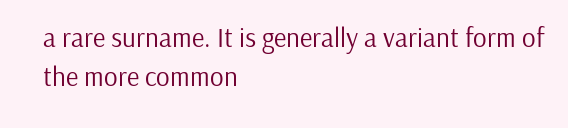a rare surname. It is generally a variant form of the more common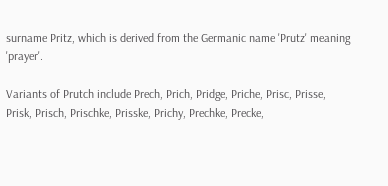surname Pritz, which is derived from the Germanic name 'Prutz' meaning 'prayer'.

Variants of Prutch include Prech, Prich, Pridge, Priche, Prisc, Prisse, Prisk, Prisch, Prischke, Prisske, Prichy, Prechke, Precke,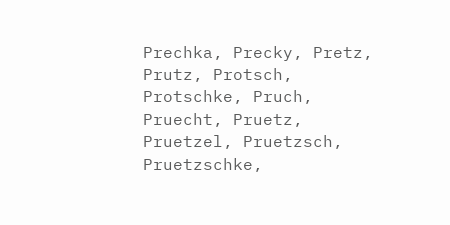Prechka, Precky, Pretz, Prutz, Protsch, Protschke, Pruch, Pruecht, Pruetz, Pruetzel, Pruetzsch, Pruetzschke,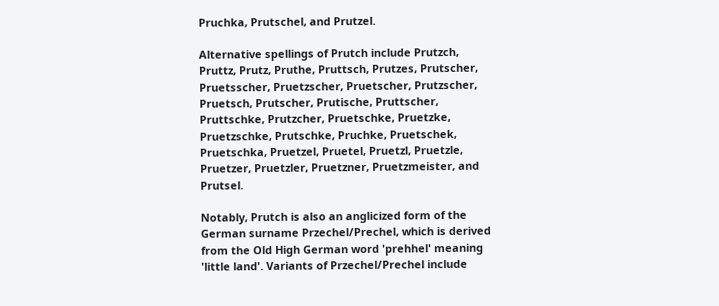Pruchka, Prutschel, and Prutzel.

Alternative spellings of Prutch include Prutzch, Pruttz, Prutz, Pruthe, Pruttsch, Prutzes, Prutscher, Pruetsscher, Pruetzscher, Pruetscher, Prutzscher, Pruetsch, Prutscher, Prutische, Pruttscher, Pruttschke, Prutzcher, Pruetschke, Pruetzke, Pruetzschke, Prutschke, Pruchke, Pruetschek, Pruetschka, Pruetzel, Pruetel, Pruetzl, Pruetzle, Pruetzer, Pruetzler, Pruetzner, Pruetzmeister, and Prutsel.

Notably, Prutch is also an anglicized form of the German surname Przechel/Prechel, which is derived from the Old High German word 'prehhel' meaning 'little land'. Variants of Przechel/Prechel include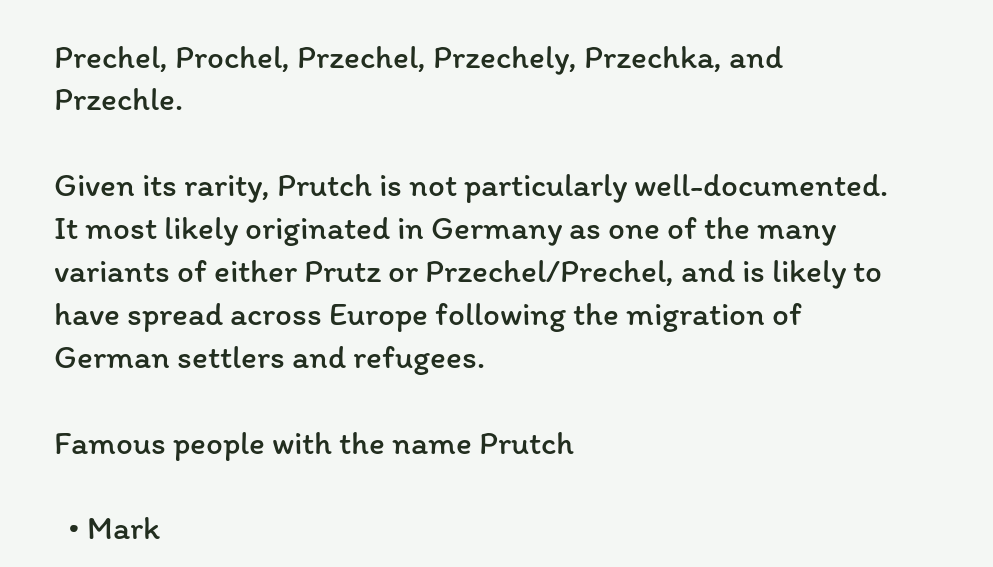Prechel, Prochel, Przechel, Przechely, Przechka, and Przechle.

Given its rarity, Prutch is not particularly well-documented. It most likely originated in Germany as one of the many variants of either Prutz or Przechel/Prechel, and is likely to have spread across Europe following the migration of German settlers and refugees.

Famous people with the name Prutch

  • Mark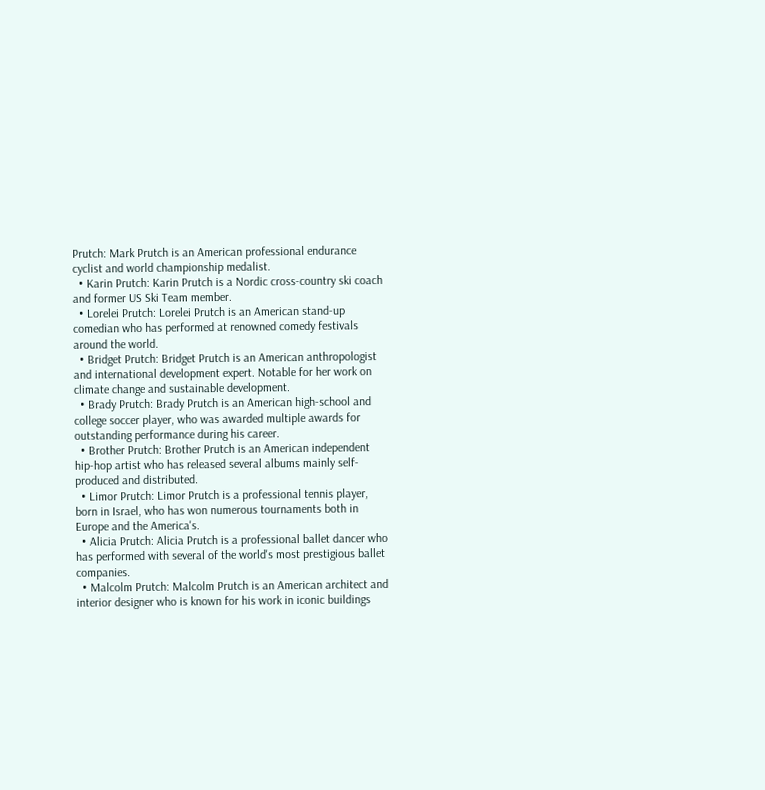Prutch: Mark Prutch is an American professional endurance cyclist and world championship medalist.
  • Karin Prutch: Karin Prutch is a Nordic cross-country ski coach and former US Ski Team member.
  • Lorelei Prutch: Lorelei Prutch is an American stand-up comedian who has performed at renowned comedy festivals around the world.
  • Bridget Prutch: Bridget Prutch is an American anthropologist and international development expert. Notable for her work on climate change and sustainable development.
  • Brady Prutch: Brady Prutch is an American high-school and college soccer player, who was awarded multiple awards for outstanding performance during his career.
  • Brother Prutch: Brother Prutch is an American independent hip-hop artist who has released several albums mainly self-produced and distributed.
  • Limor Prutch: Limor Prutch is a professional tennis player, born in Israel, who has won numerous tournaments both in Europe and the America's.
  • Alicia Prutch: Alicia Prutch is a professional ballet dancer who has performed with several of the world's most prestigious ballet companies.
  • Malcolm Prutch: Malcolm Prutch is an American architect and interior designer who is known for his work in iconic buildings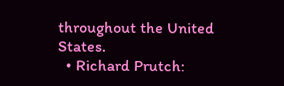throughout the United States.
  • Richard Prutch: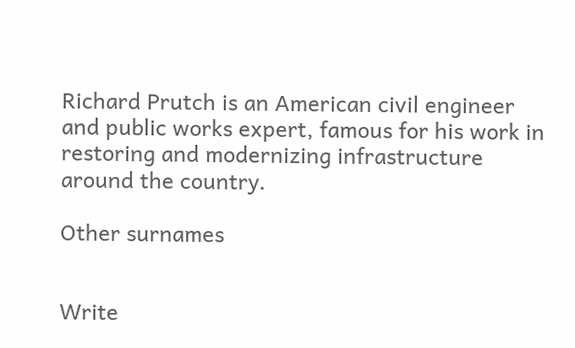Richard Prutch is an American civil engineer and public works expert, famous for his work in restoring and modernizing infrastructure around the country.

Other surnames


Write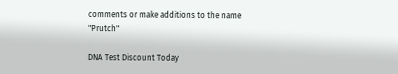comments or make additions to the name "Prutch"

DNA Test Discount Today